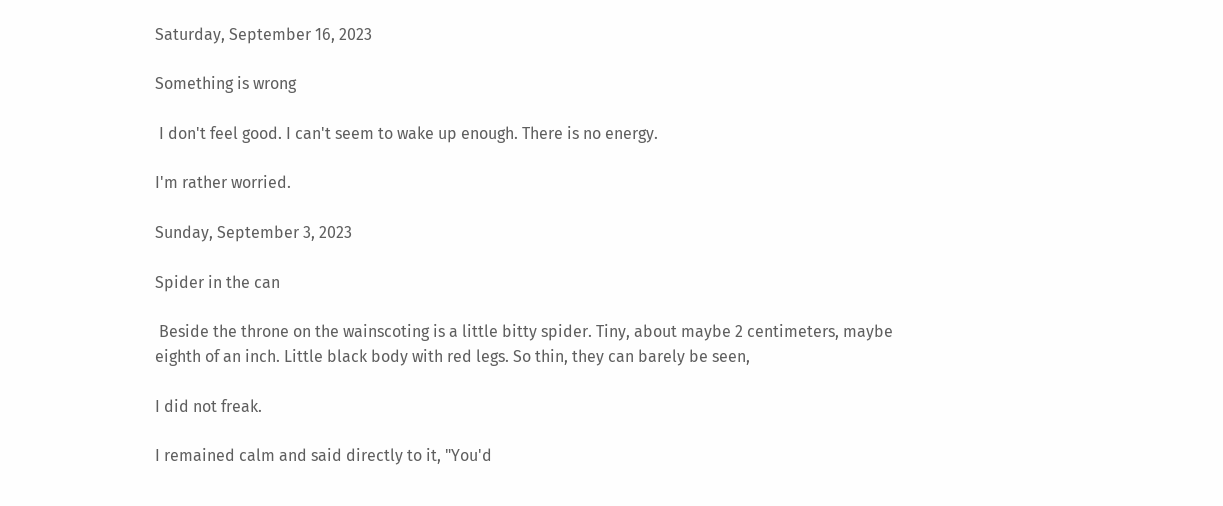Saturday, September 16, 2023

Something is wrong

 I don't feel good. I can't seem to wake up enough. There is no energy.

I'm rather worried.

Sunday, September 3, 2023

Spider in the can

 Beside the throne on the wainscoting is a little bitty spider. Tiny, about maybe 2 centimeters, maybe eighth of an inch. Little black body with red legs. So thin, they can barely be seen,

I did not freak.

I remained calm and said directly to it, "You'd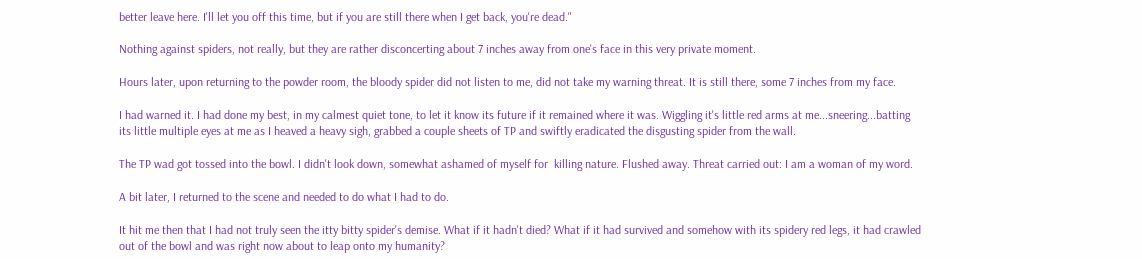better leave here. I'll let you off this time, but if you are still there when I get back, you're dead."

Nothing against spiders, not really, but they are rather disconcerting about 7 inches away from one's face in this very private moment.

Hours later, upon returning to the powder room, the bloody spider did not listen to me, did not take my warning threat. It is still there, some 7 inches from my face.

I had warned it. I had done my best, in my calmest quiet tone, to let it know its future if it remained where it was. Wiggling it's little red arms at me...sneering...batting its little multiple eyes at me as I heaved a heavy sigh, grabbed a couple sheets of TP and swiftly eradicated the disgusting spider from the wall.

The TP wad got tossed into the bowl. I didn't look down, somewhat ashamed of myself for  killing nature. Flushed away. Threat carried out: I am a woman of my word.

A bit later, I returned to the scene and needed to do what I had to do.

It hit me then that I had not truly seen the itty bitty spider's demise. What if it hadn't died? What if it had survived and somehow with its spidery red legs, it had crawled out of the bowl and was right now about to leap onto my humanity?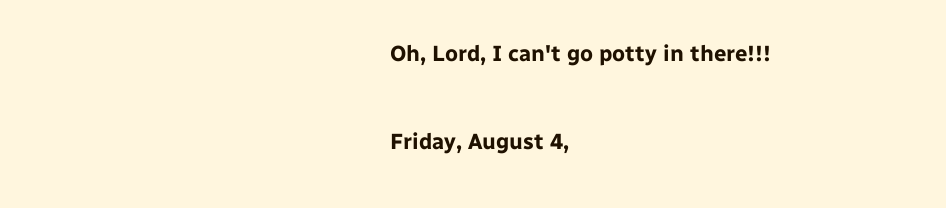Oh, Lord, I can't go potty in there!!!

Friday, August 4,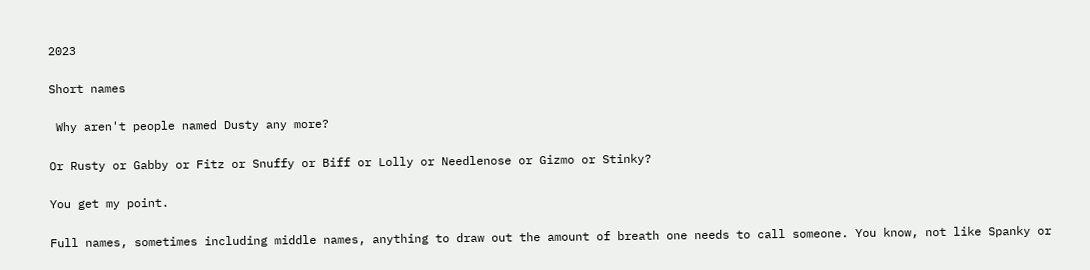2023

Short names

 Why aren't people named Dusty any more?

Or Rusty or Gabby or Fitz or Snuffy or Biff or Lolly or Needlenose or Gizmo or Stinky?

You get my point.

Full names, sometimes including middle names, anything to draw out the amount of breath one needs to call someone. You know, not like Spanky or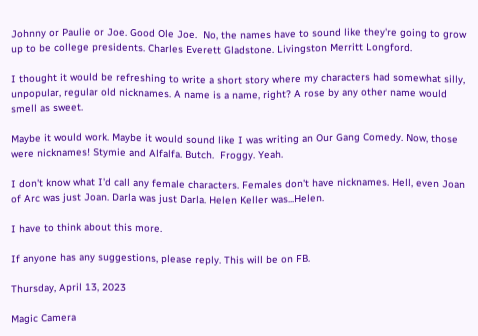Johnny or Paulie or Joe. Good Ole Joe.  No, the names have to sound like they're going to grow up to be college presidents. Charles Everett Gladstone. Livingston Merritt Longford.

I thought it would be refreshing to write a short story where my characters had somewhat silly, unpopular, regular old nicknames. A name is a name, right? A rose by any other name would smell as sweet.

Maybe it would work. Maybe it would sound like I was writing an Our Gang Comedy. Now, those were nicknames! Stymie and Alfalfa. Butch.  Froggy. Yeah.

I don't know what I'd call any female characters. Females don't have nicknames. Hell, even Joan of Arc was just Joan. Darla was just Darla. Helen Keller was...Helen.

I have to think about this more.

If anyone has any suggestions, please reply. This will be on FB.

Thursday, April 13, 2023

Magic Camera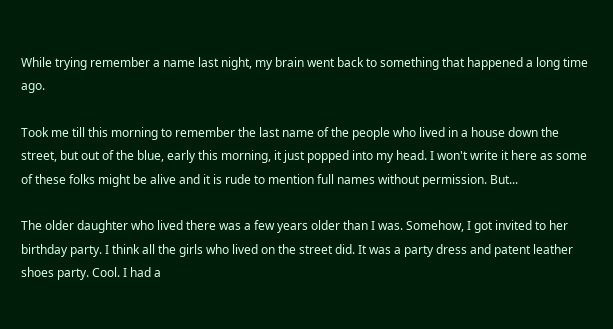While trying remember a name last night, my brain went back to something that happened a long time ago.

Took me till this morning to remember the last name of the people who lived in a house down the street, but out of the blue, early this morning, it just popped into my head. I won't write it here as some of these folks might be alive and it is rude to mention full names without permission. But...

The older daughter who lived there was a few years older than I was. Somehow, I got invited to her birthday party. I think all the girls who lived on the street did. It was a party dress and patent leather shoes party. Cool. I had a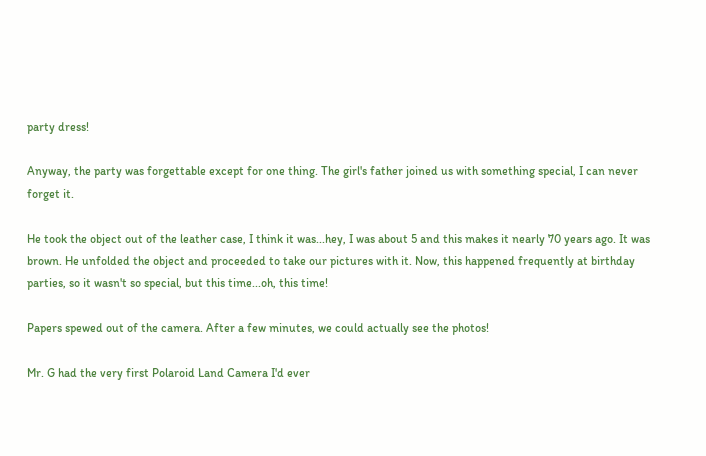party dress!

Anyway, the party was forgettable except for one thing. The girl's father joined us with something special, I can never forget it.

He took the object out of the leather case, I think it was...hey, I was about 5 and this makes it nearly 70 years ago. It was brown. He unfolded the object and proceeded to take our pictures with it. Now, this happened frequently at birthday parties, so it wasn't so special, but this time...oh, this time!

Papers spewed out of the camera. After a few minutes, we could actually see the photos!

Mr. G had the very first Polaroid Land Camera I'd ever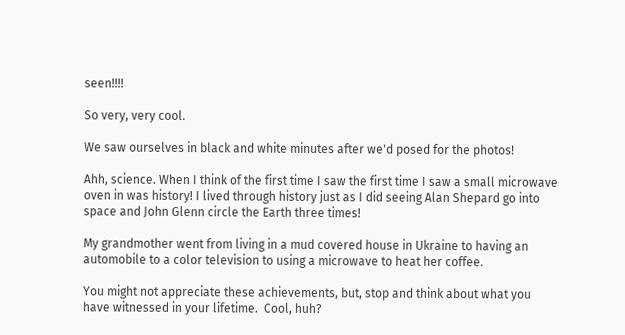seen!!!!

So very, very cool.

We saw ourselves in black and white minutes after we'd posed for the photos!

Ahh, science. When I think of the first time I saw the first time I saw a small microwave oven in was history! I lived through history just as I did seeing Alan Shepard go into space and John Glenn circle the Earth three times!

My grandmother went from living in a mud covered house in Ukraine to having an automobile to a color television to using a microwave to heat her coffee.

You might not appreciate these achievements, but, stop and think about what you have witnessed in your lifetime.  Cool, huh?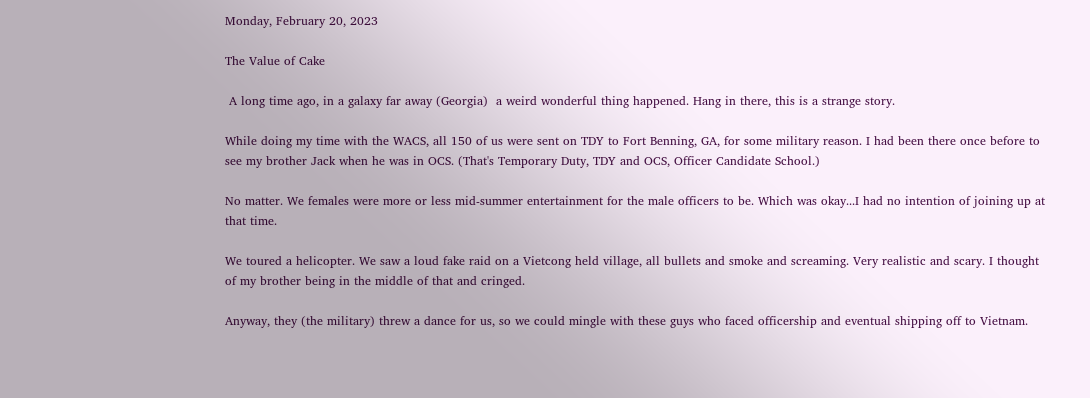Monday, February 20, 2023

The Value of Cake

 A long time ago, in a galaxy far away (Georgia)  a weird wonderful thing happened. Hang in there, this is a strange story.

While doing my time with the WACS, all 150 of us were sent on TDY to Fort Benning, GA, for some military reason. I had been there once before to see my brother Jack when he was in OCS. (That's Temporary Duty, TDY and OCS, Officer Candidate School.)

No matter. We females were more or less mid-summer entertainment for the male officers to be. Which was okay...I had no intention of joining up at that time.

We toured a helicopter. We saw a loud fake raid on a Vietcong held village, all bullets and smoke and screaming. Very realistic and scary. I thought of my brother being in the middle of that and cringed.

Anyway, they (the military) threw a dance for us, so we could mingle with these guys who faced officership and eventual shipping off to Vietnam.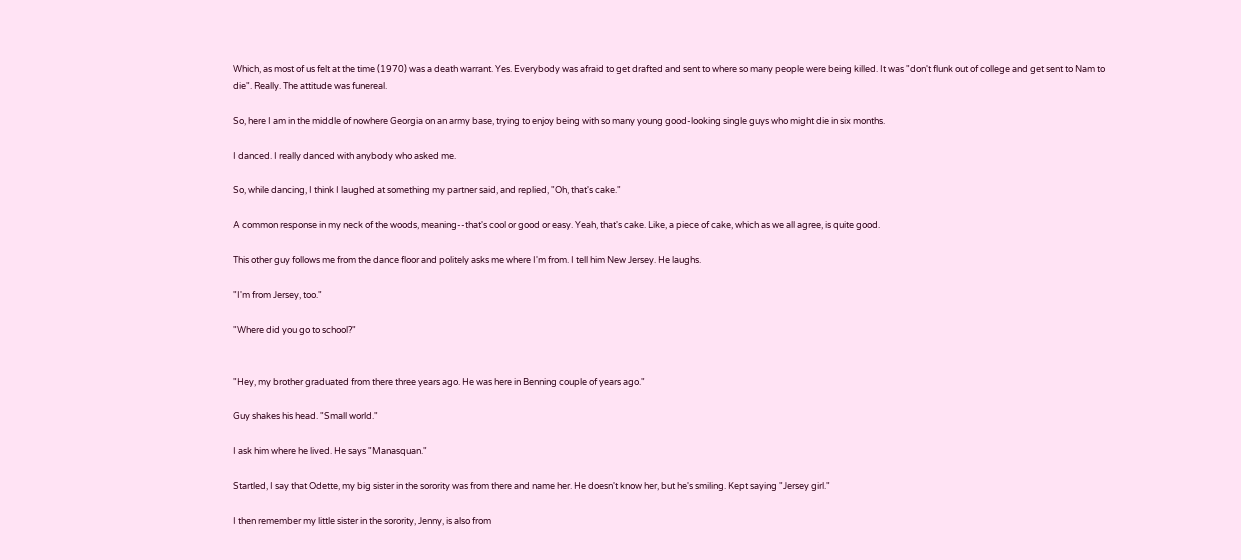Which, as most of us felt at the time (1970) was a death warrant. Yes. Everybody was afraid to get drafted and sent to where so many people were being killed. It was "don't flunk out of college and get sent to Nam to die". Really. The attitude was funereal.

So, here I am in the middle of nowhere Georgia on an army base, trying to enjoy being with so many young good-looking single guys who might die in six months.

I danced. I really danced with anybody who asked me.

So, while dancing, I think I laughed at something my partner said, and replied, "Oh, that's cake."

A common response in my neck of the woods, meaning--that's cool or good or easy. Yeah, that's cake. Like, a piece of cake, which as we all agree, is quite good.

This other guy follows me from the dance floor and politely asks me where I'm from. I tell him New Jersey. He laughs.

"I'm from Jersey, too."

"Where did you go to school?"


"Hey, my brother graduated from there three years ago. He was here in Benning couple of years ago."

Guy shakes his head. "Small world."

I ask him where he lived. He says "Manasquan."

Startled, I say that Odette, my big sister in the sorority was from there and name her. He doesn't know her, but he's smiling. Kept saying "Jersey girl."

I then remember my little sister in the sorority, Jenny, is also from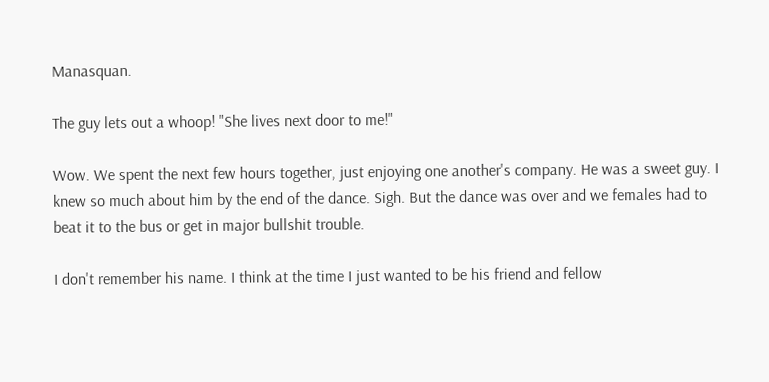Manasquan.

The guy lets out a whoop! "She lives next door to me!"

Wow. We spent the next few hours together, just enjoying one another's company. He was a sweet guy. I knew so much about him by the end of the dance. Sigh. But the dance was over and we females had to beat it to the bus or get in major bullshit trouble.

I don't remember his name. I think at the time I just wanted to be his friend and fellow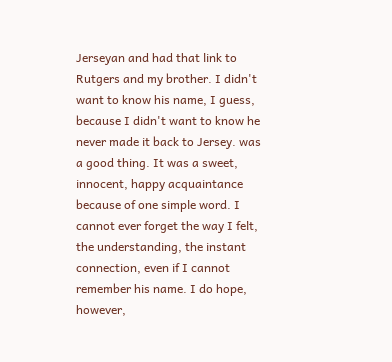Jerseyan and had that link to Rutgers and my brother. I didn't want to know his name, I guess, because I didn't want to know he never made it back to Jersey. was a good thing. It was a sweet, innocent, happy acquaintance because of one simple word. I cannot ever forget the way I felt, the understanding, the instant connection, even if I cannot remember his name. I do hope, however,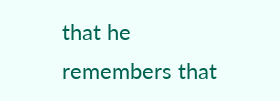that he remembers that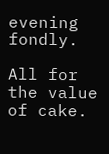evening fondly.

All for the value of cake.